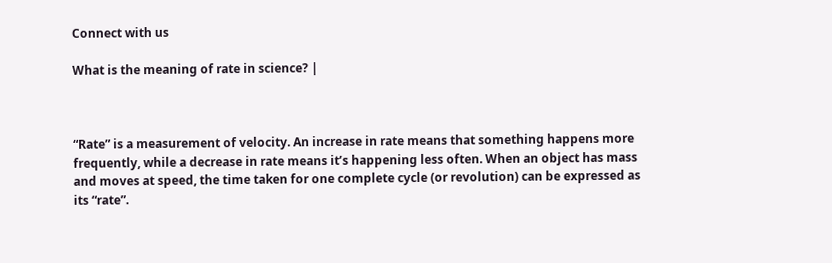Connect with us

What is the meaning of rate in science? |



“Rate” is a measurement of velocity. An increase in rate means that something happens more frequently, while a decrease in rate means it’s happening less often. When an object has mass and moves at speed, the time taken for one complete cycle (or revolution) can be expressed as its “rate”.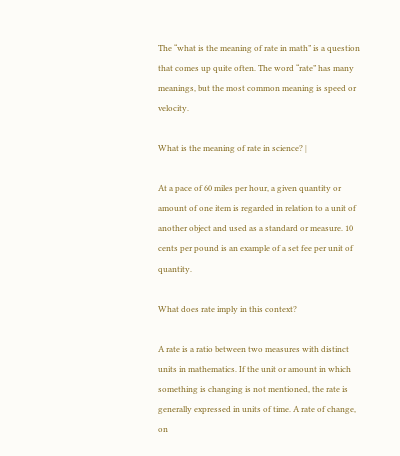The “what is the meaning of rate in math” is a question that comes up quite often. The word “rate” has many meanings, but the most common meaning is speed or velocity.

What is the meaning of rate in science? |

At a pace of 60 miles per hour, a given quantity or amount of one item is regarded in relation to a unit of another object and used as a standard or measure. 10 cents per pound is an example of a set fee per unit of quantity.

What does rate imply in this context?

A rate is a ratio between two measures with distinct units in mathematics. If the unit or amount in which something is changing is not mentioned, the rate is generally expressed in units of time. A rate of change, on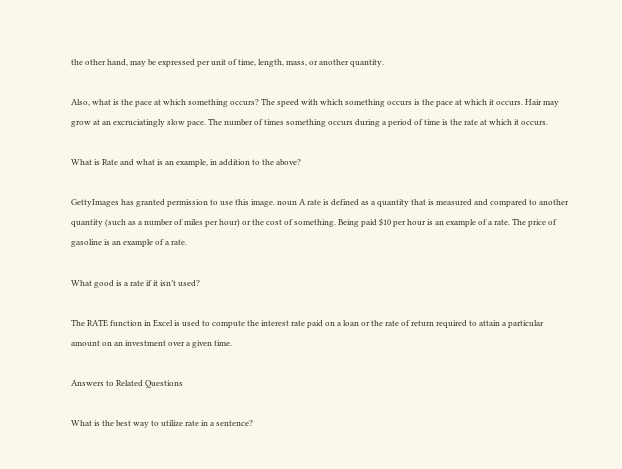the other hand, may be expressed per unit of time, length, mass, or another quantity.

Also, what is the pace at which something occurs? The speed with which something occurs is the pace at which it occurs. Hair may grow at an excruciatingly slow pace. The number of times something occurs during a period of time is the rate at which it occurs.

What is Rate and what is an example, in addition to the above?

GettyImages has granted permission to use this image. noun A rate is defined as a quantity that is measured and compared to another quantity (such as a number of miles per hour) or the cost of something. Being paid $10 per hour is an example of a rate. The price of gasoline is an example of a rate.

What good is a rate if it isn’t used?

The RATE function in Excel is used to compute the interest rate paid on a loan or the rate of return required to attain a particular amount on an investment over a given time.

Answers to Related Questions

What is the best way to utilize rate in a sentence?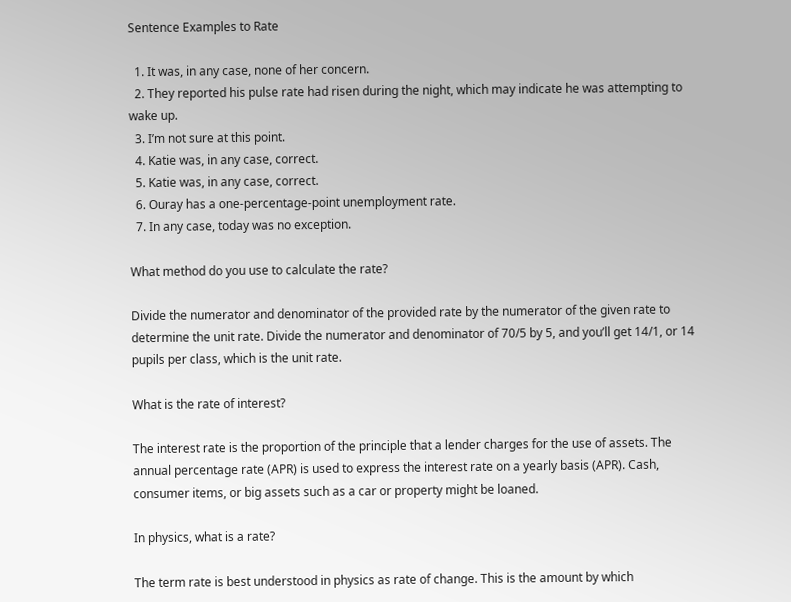Sentence Examples to Rate

  1. It was, in any case, none of her concern.
  2. They reported his pulse rate had risen during the night, which may indicate he was attempting to wake up.
  3. I’m not sure at this point.
  4. Katie was, in any case, correct.
  5. Katie was, in any case, correct.
  6. Ouray has a one-percentage-point unemployment rate.
  7. In any case, today was no exception.

What method do you use to calculate the rate?

Divide the numerator and denominator of the provided rate by the numerator of the given rate to determine the unit rate. Divide the numerator and denominator of 70/5 by 5, and you’ll get 14/1, or 14 pupils per class, which is the unit rate.

What is the rate of interest?

The interest rate is the proportion of the principle that a lender charges for the use of assets. The annual percentage rate (APR) is used to express the interest rate on a yearly basis (APR). Cash, consumer items, or big assets such as a car or property might be loaned.

In physics, what is a rate?

The term rate is best understood in physics as rate of change. This is the amount by which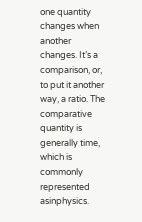one quantity changes when another changes. It’s a comparison, or, to put it another way, a ratio. The comparative quantity is generally time, which is commonly represented asinphysics.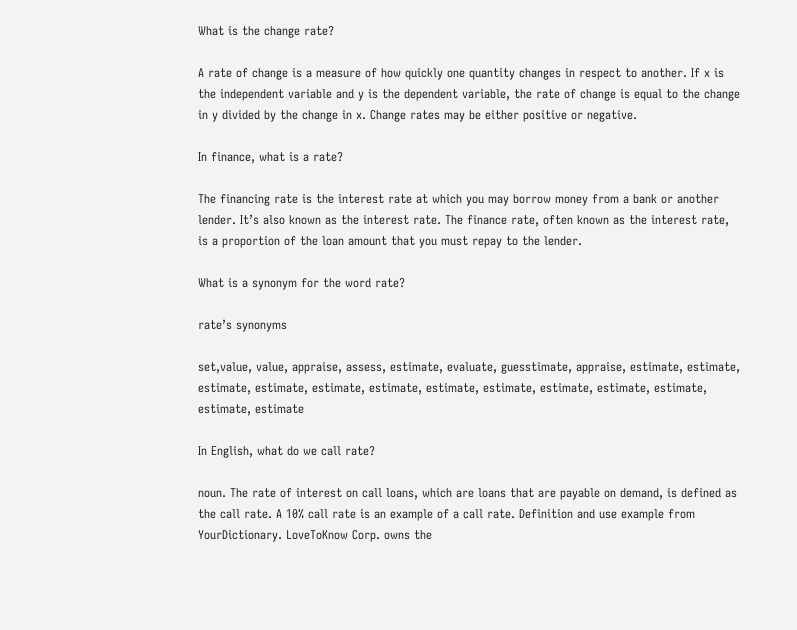What is the change rate?

A rate of change is a measure of how quickly one quantity changes in respect to another. If x is the independent variable and y is the dependent variable, the rate of change is equal to the change in y divided by the change in x. Change rates may be either positive or negative.

In finance, what is a rate?

The financing rate is the interest rate at which you may borrow money from a bank or another lender. It’s also known as the interest rate. The finance rate, often known as the interest rate, is a proportion of the loan amount that you must repay to the lender.

What is a synonym for the word rate?

rate’s synonyms

set,value, value, appraise, assess, estimate, evaluate, guesstimate, appraise, estimate, estimate, estimate, estimate, estimate, estimate, estimate, estimate, estimate, estimate, estimate, estimate, estimate

In English, what do we call rate?

noun. The rate of interest on call loans, which are loans that are payable on demand, is defined as the call rate. A 10% call rate is an example of a call rate. Definition and use example from YourDictionary. LoveToKnow Corp. owns the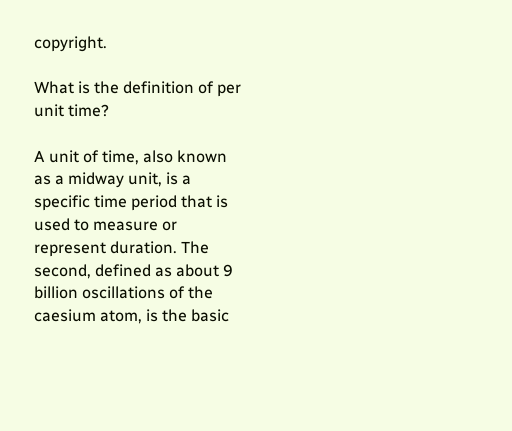copyright.

What is the definition of per unit time?

A unit of time, also known as a midway unit, is a specific time period that is used to measure or represent duration. The second, defined as about 9 billion oscillations of the caesium atom, is the basic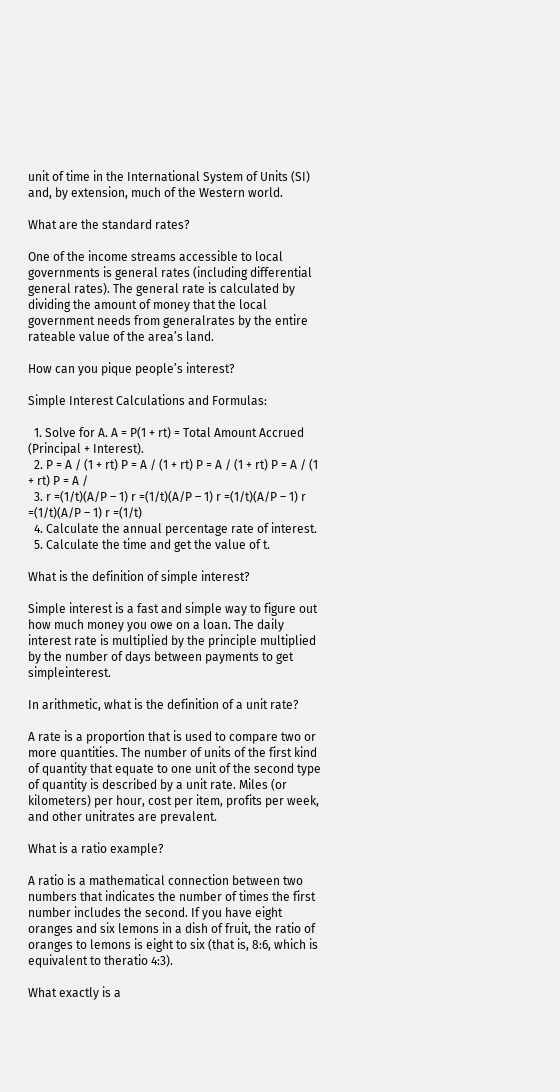unit of time in the International System of Units (SI) and, by extension, much of the Western world.

What are the standard rates?

One of the income streams accessible to local governments is general rates (including differential general rates). The general rate is calculated by dividing the amount of money that the local government needs from generalrates by the entire rateable value of the area’s land.

How can you pique people’s interest?

Simple Interest Calculations and Formulas:

  1. Solve for A. A = P(1 + rt) = Total Amount Accrued (Principal + Interest).
  2. P = A / (1 + rt) P = A / (1 + rt) P = A / (1 + rt) P = A / (1 + rt) P = A /
  3. r =(1/t)(A/P – 1) r =(1/t)(A/P – 1) r =(1/t)(A/P – 1) r =(1/t)(A/P – 1) r =(1/t)
  4. Calculate the annual percentage rate of interest.
  5. Calculate the time and get the value of t.

What is the definition of simple interest?

Simple interest is a fast and simple way to figure out how much money you owe on a loan. The daily interest rate is multiplied by the principle multiplied by the number of days between payments to get simpleinterest.

In arithmetic, what is the definition of a unit rate?

A rate is a proportion that is used to compare two or more quantities. The number of units of the first kind of quantity that equate to one unit of the second type of quantity is described by a unit rate. Miles (or kilometers) per hour, cost per item, profits per week, and other unitrates are prevalent.

What is a ratio example?

A ratio is a mathematical connection between two numbers that indicates the number of times the first number includes the second. If you have eight oranges and six lemons in a dish of fruit, the ratio of oranges to lemons is eight to six (that is, 8:6, which is equivalent to theratio 4:3).

What exactly is a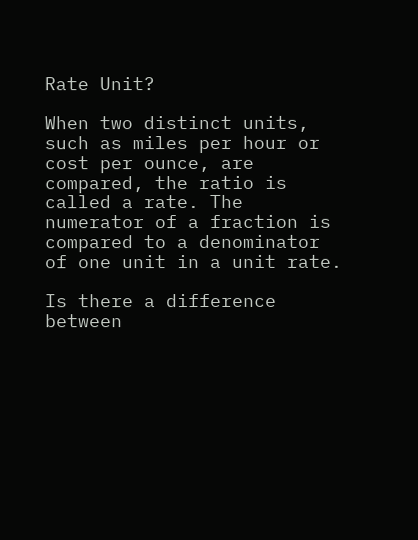Rate Unit?

When two distinct units, such as miles per hour or cost per ounce, are compared, the ratio is called a rate. The numerator of a fraction is compared to a denominator of one unit in a unit rate.

Is there a difference between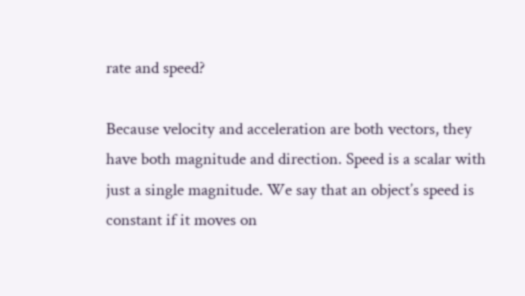rate and speed?

Because velocity and acceleration are both vectors, they have both magnitude and direction. Speed is a scalar with just a single magnitude. We say that an object’s speed is constant if it moves on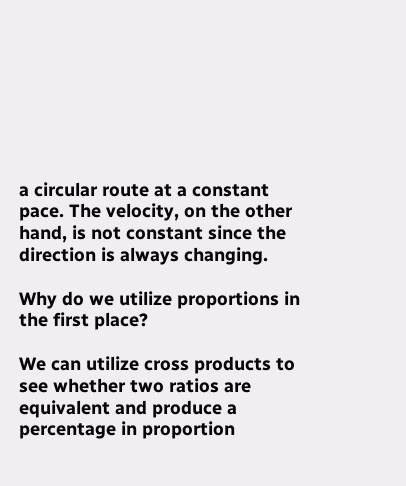a circular route at a constant pace. The velocity, on the other hand, is not constant since the direction is always changing.

Why do we utilize proportions in the first place?

We can utilize cross products to see whether two ratios are equivalent and produce a percentage in proportion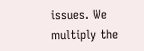issues. We multiply the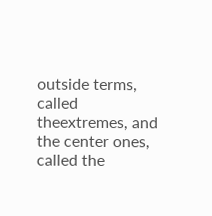outside terms, called theextremes, and the center ones, called the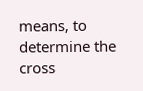means, to determine the cross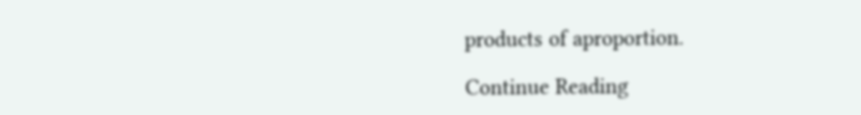products of aproportion.

Continue Reading